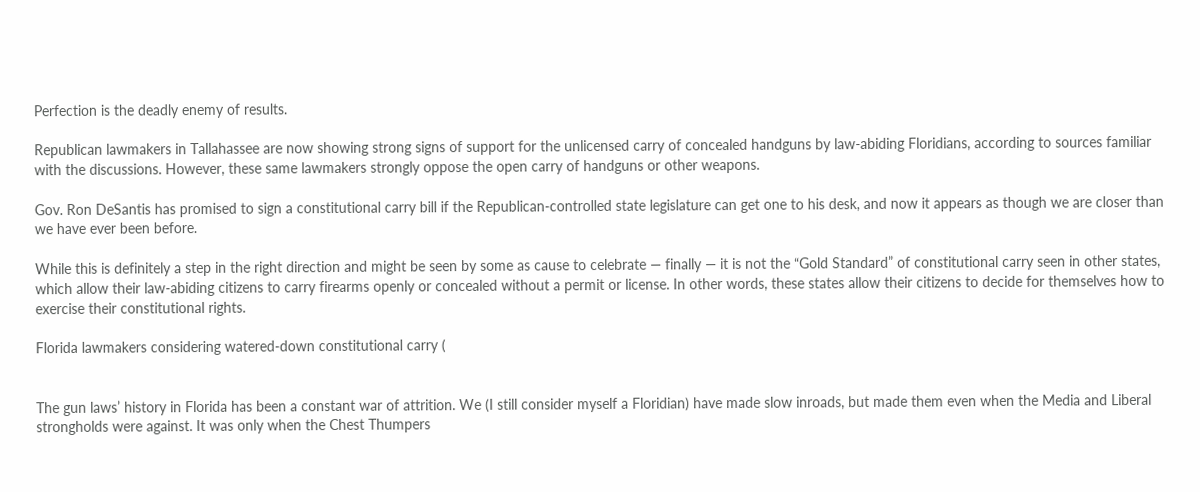Perfection is the deadly enemy of results.

Republican lawmakers in Tallahassee are now showing strong signs of support for the unlicensed carry of concealed handguns by law-abiding Floridians, according to sources familiar with the discussions. However, these same lawmakers strongly oppose the open carry of handguns or other weapons.

Gov. Ron DeSantis has promised to sign a constitutional carry bill if the Republican-controlled state legislature can get one to his desk, and now it appears as though we are closer than we have ever been before.

While this is definitely a step in the right direction and might be seen by some as cause to celebrate — finally — it is not the “Gold Standard” of constitutional carry seen in other states, which allow their law-abiding citizens to carry firearms openly or concealed without a permit or license. In other words, these states allow their citizens to decide for themselves how to exercise their constitutional rights.

Florida lawmakers considering watered-down constitutional carry (


The gun laws’ history in Florida has been a constant war of attrition. We (I still consider myself a Floridian) have made slow inroads, but made them even when the Media and Liberal strongholds were against. It was only when the Chest Thumpers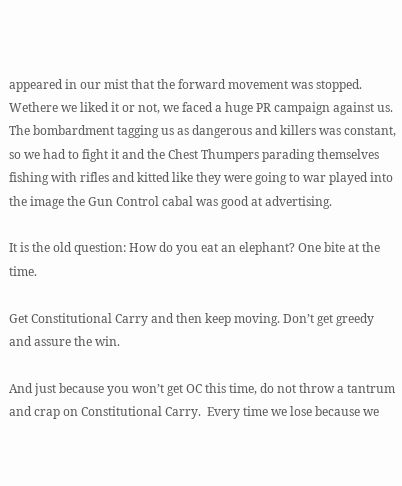appeared in our mist that the forward movement was stopped.  Wethere we liked it or not, we faced a huge PR campaign against us. The bombardment tagging us as dangerous and killers was constant, so we had to fight it and the Chest Thumpers parading themselves fishing with rifles and kitted like they were going to war played into the image the Gun Control cabal was good at advertising.

It is the old question: How do you eat an elephant? One bite at the time.

Get Constitutional Carry and then keep moving. Don’t get greedy and assure the win.

And just because you won’t get OC this time, do not throw a tantrum and crap on Constitutional Carry.  Every time we lose because we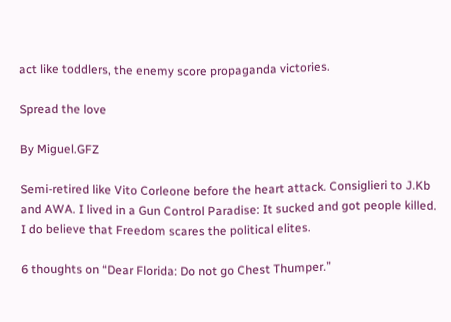act like toddlers, the enemy score propaganda victories.

Spread the love

By Miguel.GFZ

Semi-retired like Vito Corleone before the heart attack. Consiglieri to J.Kb and AWA. I lived in a Gun Control Paradise: It sucked and got people killed. I do believe that Freedom scares the political elites.

6 thoughts on “Dear Florida: Do not go Chest Thumper.”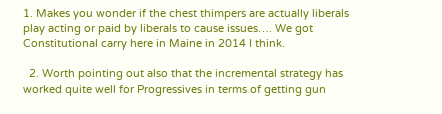1. Makes you wonder if the chest thimpers are actually liberals play acting or paid by liberals to cause issues…. We got Constitutional carry here in Maine in 2014 I think.

  2. Worth pointing out also that the incremental strategy has worked quite well for Progressives in terms of getting gun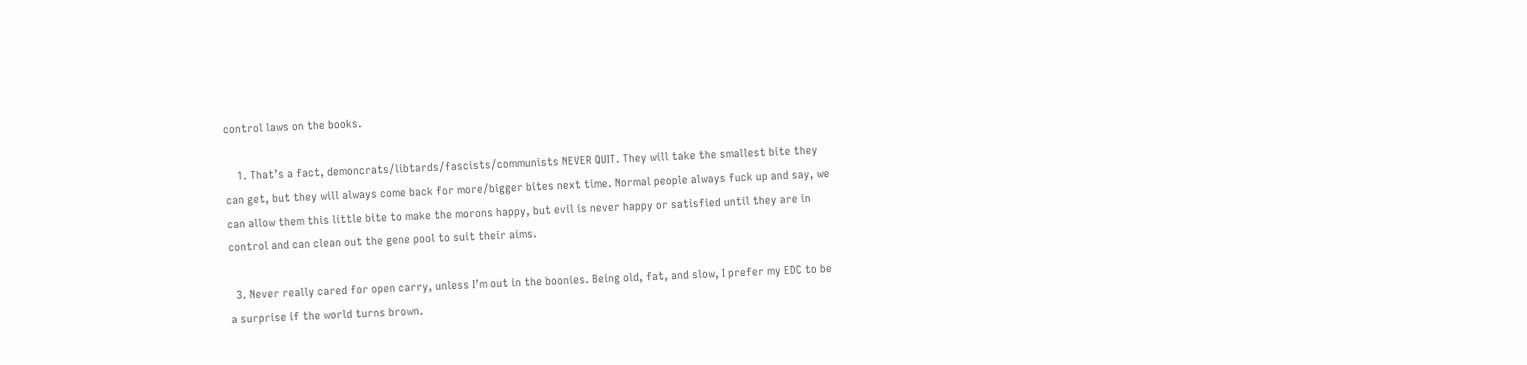control laws on the books.

    1. That’s a fact, demoncrats/libtards/fascists/communists NEVER QUIT. They will take the smallest bite they can get, but they will always come back for more/bigger bites next time. Normal people always fuck up and say, we can allow them this little bite to make the morons happy, but evil is never happy or satisfied until they are in control and can clean out the gene pool to suit their aims.

  3. Never really cared for open carry, unless I’m out in the boonies. Being old, fat, and slow, I prefer my EDC to be a surprise if the world turns brown.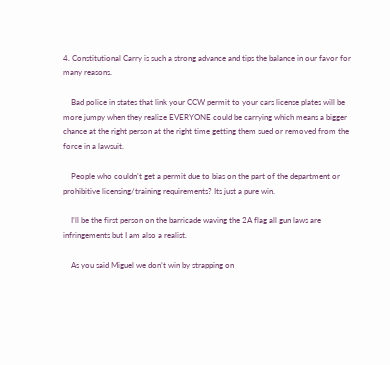4. Constitutional Carry is such a strong advance and tips the balance in our favor for many reasons.

    Bad police in states that link your CCW permit to your cars license plates will be more jumpy when they realize EVERYONE could be carrying which means a bigger chance at the right person at the right time getting them sued or removed from the force in a lawsuit.

    People who couldn’t get a permit due to bias on the part of the department or prohibitive licensing/training requirements? Its just a pure win.

    I’ll be the first person on the barricade waving the 2A flag all gun laws are infringements but I am also a realist.

    As you said Miguel we don’t win by strapping on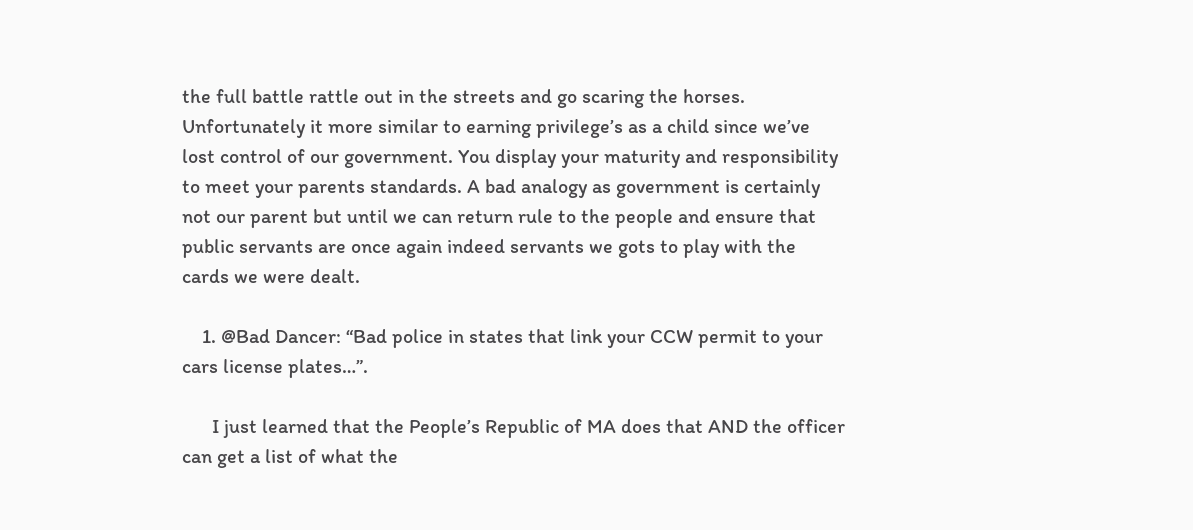the full battle rattle out in the streets and go scaring the horses. Unfortunately it more similar to earning privilege’s as a child since we’ve lost control of our government. You display your maturity and responsibility to meet your parents standards. A bad analogy as government is certainly not our parent but until we can return rule to the people and ensure that public servants are once again indeed servants we gots to play with the cards we were dealt.

    1. @Bad Dancer: “Bad police in states that link your CCW permit to your cars license plates…”.

      I just learned that the People’s Republic of MA does that AND the officer can get a list of what the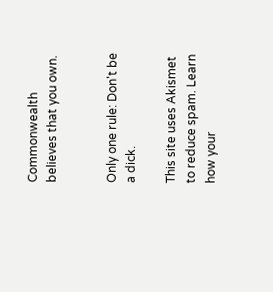Commonwealth believes that you own.


Only one rule: Don't be a dick.

This site uses Akismet to reduce spam. Learn how your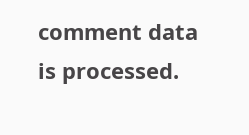comment data is processed.